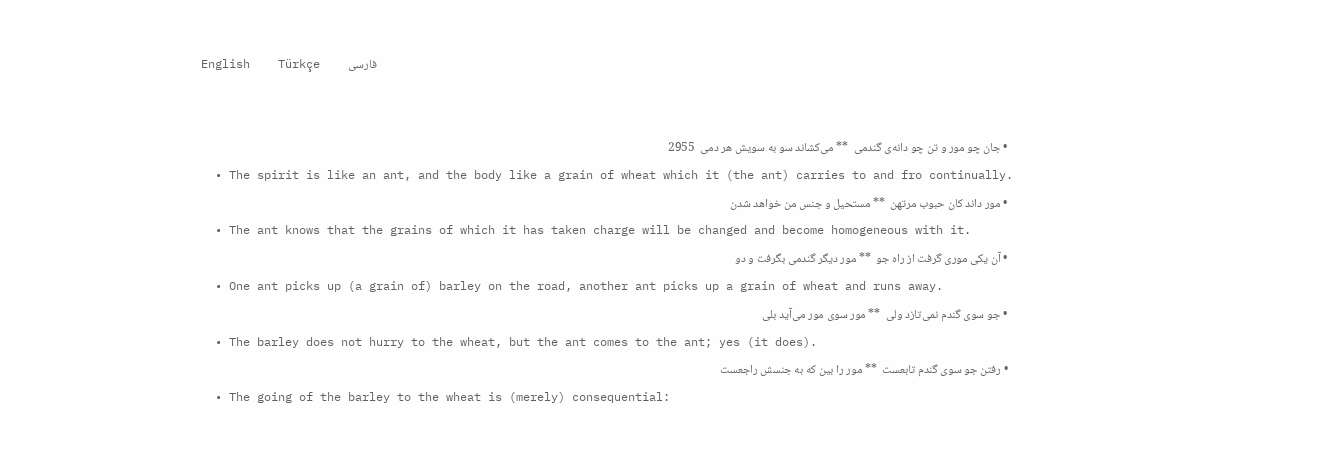English    Türkçe    فارسی


  • جان چو مور و تن چو دانه‌ی گندمی  ** می‌کشاند سو به سویش هر دمی  2955
  • The spirit is like an ant, and the body like a grain of wheat which it (the ant) carries to and fro continually.
  • مور داند کان حبوب مرتهن  ** مستحیل و جنس من خواهد شدن
  • The ant knows that the grains of which it has taken charge will be changed and become homogeneous with it.
  • آن یکی موری گرفت از راه جو  ** مور دیگر گندمی بگرفت و دو
  • One ant picks up (a grain of) barley on the road, another ant picks up a grain of wheat and runs away.
  • جو سوی گندم نمی‌تازد ولی  ** مور سوی مور می‌آید بلی
  • The barley does not hurry to the wheat, but the ant comes to the ant; yes (it does).
  • رفتن جو سوی گندم تابعست  ** مور را بین که به جنسش راجعست
  • The going of the barley to the wheat is (merely) consequential: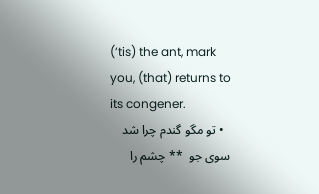(’tis) the ant, mark you, (that) returns to its congener.
  • تو مگو گندم چرا شد سوی جو  ** چشم را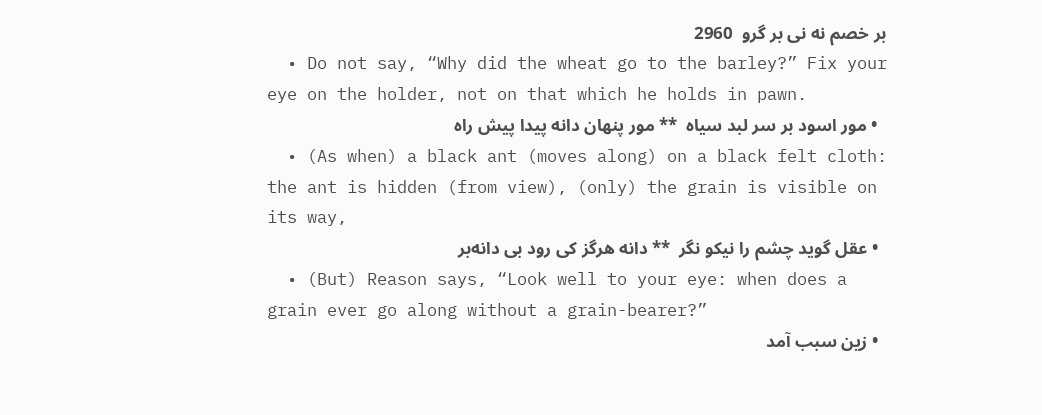بر خصم نه نی بر گرو  2960
  • Do not say, “Why did the wheat go to the barley?” Fix your eye on the holder, not on that which he holds in pawn.
  • مور اسود بر سر لبد سیاه  ** مور پنهان دانه پیدا پیش راه
  • (As when) a black ant (moves along) on a black felt cloth: the ant is hidden (from view), (only) the grain is visible on its way,
  • عقل گوید چشم را نیکو نگر  ** دانه هرگز کی رود بی دانه‌بر
  • (But) Reason says, “Look well to your eye: when does a grain ever go along without a grain-bearer?”
  • زین سبب آمد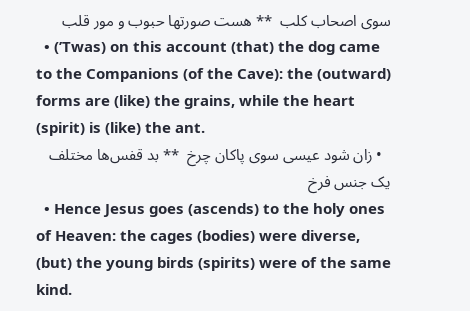سوی اصحاب کلب  ** هست صورتها حبوب و مور قلب
  • (’Twas) on this account (that) the dog came to the Companions (of the Cave): the (outward) forms are (like) the grains, while the heart (spirit) is (like) the ant.
  • زان شود عیسی سوی پاکان چرخ  ** بد قفس‌ها مختلف یک جنس فرخ
  • Hence Jesus goes (ascends) to the holy ones of Heaven: the cages (bodies) were diverse, (but) the young birds (spirits) were of the same kind.